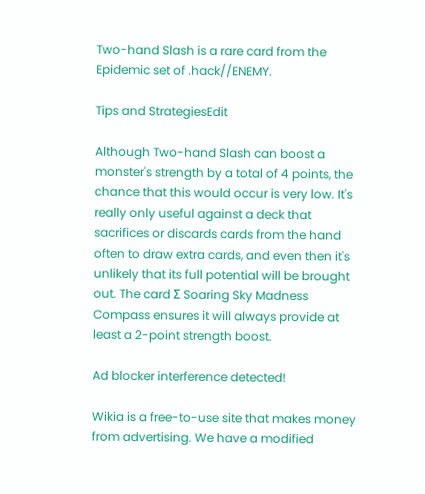Two-hand Slash is a rare card from the Epidemic set of .hack//ENEMY.

Tips and StrategiesEdit

Although Two-hand Slash can boost a monster's strength by a total of 4 points, the chance that this would occur is very low. It's really only useful against a deck that sacrifices or discards cards from the hand often to draw extra cards, and even then it's unlikely that its full potential will be brought out. The card Σ Soaring Sky Madness Compass ensures it will always provide at least a 2-point strength boost.

Ad blocker interference detected!

Wikia is a free-to-use site that makes money from advertising. We have a modified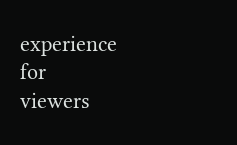experience for viewers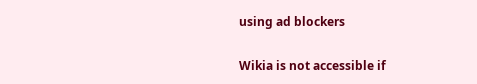using ad blockers

Wikia is not accessible if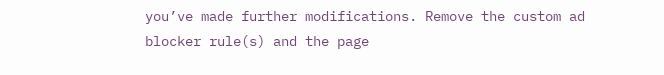you’ve made further modifications. Remove the custom ad blocker rule(s) and the page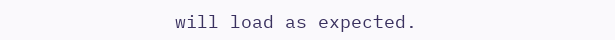will load as expected.